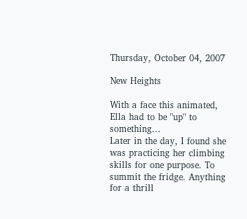Thursday, October 04, 2007

New Heights

With a face this animated, Ella had to be "up" to something...
Later in the day, I found she was practicing her climbing skills for one purpose. To summit the fridge. Anything for a thrill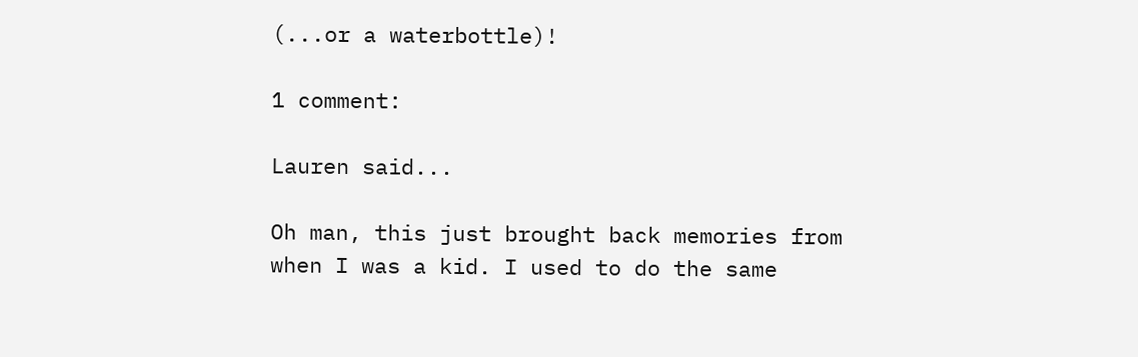(...or a waterbottle)!

1 comment:

Lauren said...

Oh man, this just brought back memories from when I was a kid. I used to do the same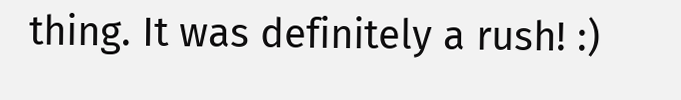thing. It was definitely a rush! :)